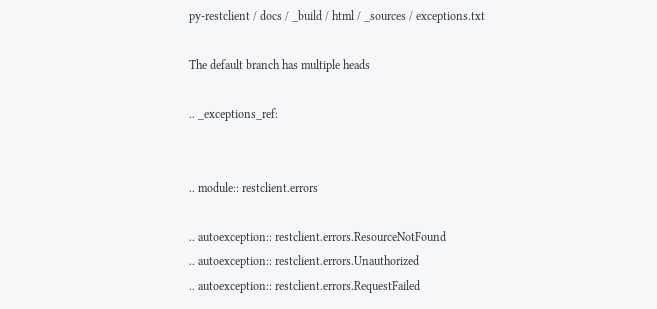py-restclient / docs / _build / html / _sources / exceptions.txt

The default branch has multiple heads

.. _exceptions_ref:


.. module:: restclient.errors

.. autoexception:: restclient.errors.ResourceNotFound
.. autoexception:: restclient.errors.Unauthorized
.. autoexception:: restclient.errors.RequestFailed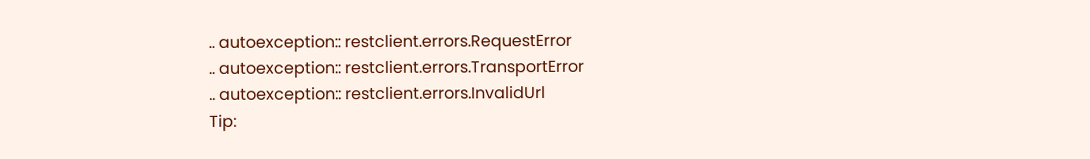.. autoexception:: restclient.errors.RequestError
.. autoexception:: restclient.errors.TransportError
.. autoexception:: restclient.errors.InvalidUrl
Tip: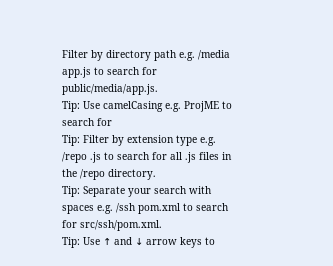Filter by directory path e.g. /media app.js to search for public/media/app.js.
Tip: Use camelCasing e.g. ProjME to search for
Tip: Filter by extension type e.g. /repo .js to search for all .js files in the /repo directory.
Tip: Separate your search with spaces e.g. /ssh pom.xml to search for src/ssh/pom.xml.
Tip: Use ↑ and ↓ arrow keys to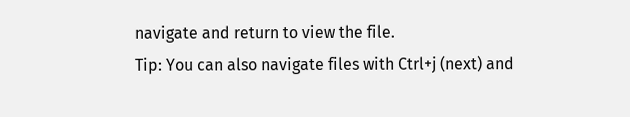navigate and return to view the file.
Tip: You can also navigate files with Ctrl+j (next) and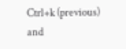Ctrl+k (previous) and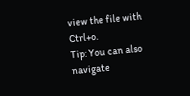view the file with Ctrl+o.
Tip: You can also navigate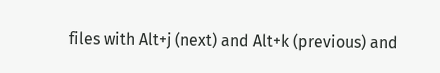files with Alt+j (next) and Alt+k (previous) and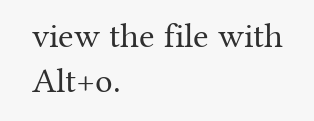view the file with Alt+o.